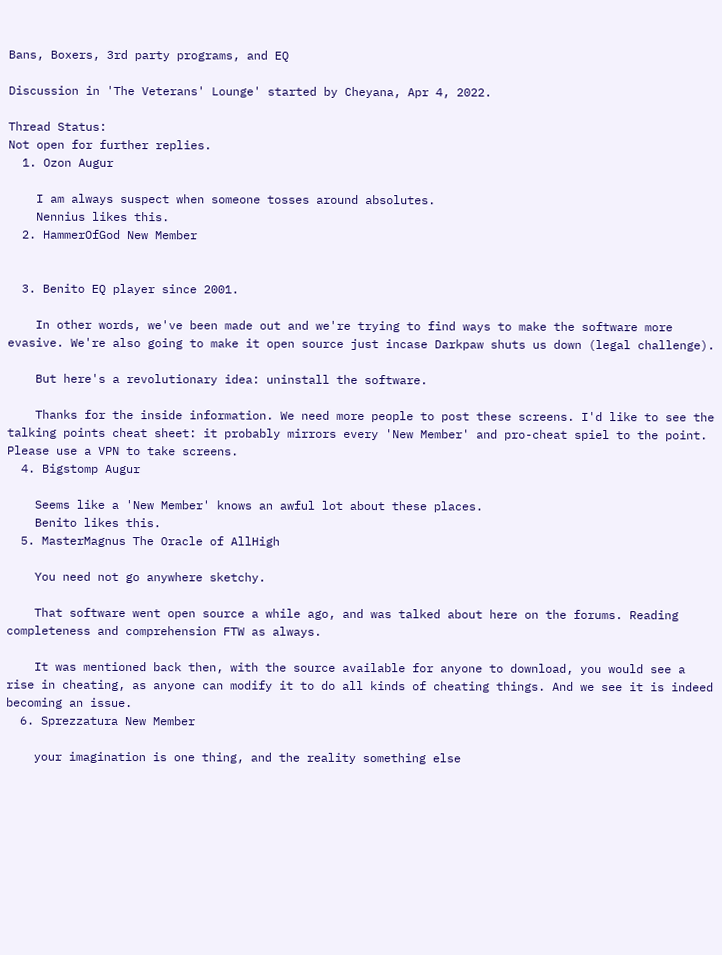Bans, Boxers, 3rd party programs, and EQ

Discussion in 'The Veterans' Lounge' started by Cheyana, Apr 4, 2022.

Thread Status:
Not open for further replies.
  1. Ozon Augur

    I am always suspect when someone tosses around absolutes.
    Nennius likes this.
  2. HammerOfGod New Member


  3. Benito EQ player since 2001.

    In other words, we've been made out and we're trying to find ways to make the software more evasive. We're also going to make it open source just incase Darkpaw shuts us down (legal challenge).

    But here's a revolutionary idea: uninstall the software.

    Thanks for the inside information. We need more people to post these screens. I'd like to see the talking points cheat sheet: it probably mirrors every 'New Member' and pro-cheat spiel to the point. Please use a VPN to take screens.
  4. Bigstomp Augur

    Seems like a 'New Member' knows an awful lot about these places.
    Benito likes this.
  5. MasterMagnus The Oracle of AllHigh

    You need not go anywhere sketchy.

    That software went open source a while ago, and was talked about here on the forums. Reading completeness and comprehension FTW as always.

    It was mentioned back then, with the source available for anyone to download, you would see a rise in cheating, as anyone can modify it to do all kinds of cheating things. And we see it is indeed becoming an issue.
  6. Sprezzatura New Member

    your imagination is one thing, and the reality something else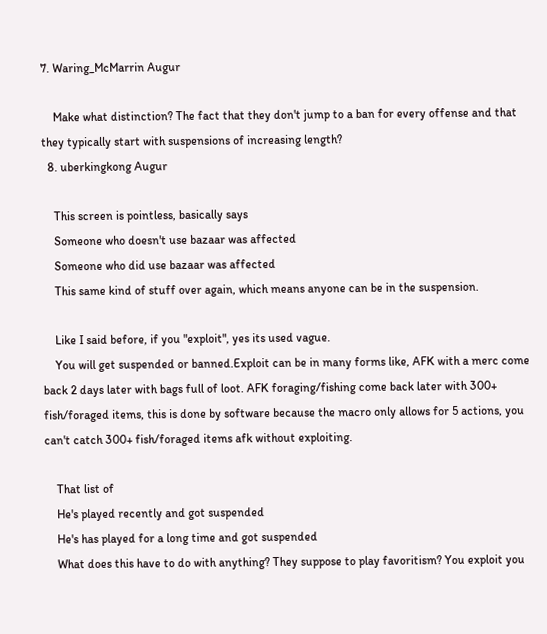7. Waring_McMarrin Augur

    Make what distinction? The fact that they don't jump to a ban for every offense and that they typically start with suspensions of increasing length?
  8. uberkingkong Augur

    This screen is pointless, basically says
    Someone who doesn't use bazaar was affected
    Someone who did use bazaar was affected
    This same kind of stuff over again, which means anyone can be in the suspension.

    Like I said before, if you "exploit", yes its used vague.
    You will get suspended or banned.Exploit can be in many forms like, AFK with a merc come back 2 days later with bags full of loot. AFK foraging/fishing come back later with 300+ fish/foraged items, this is done by software because the macro only allows for 5 actions, you can't catch 300+ fish/foraged items afk without exploiting.

    That list of
    He's played recently and got suspended
    He's has played for a long time and got suspended
    What does this have to do with anything? They suppose to play favoritism? You exploit you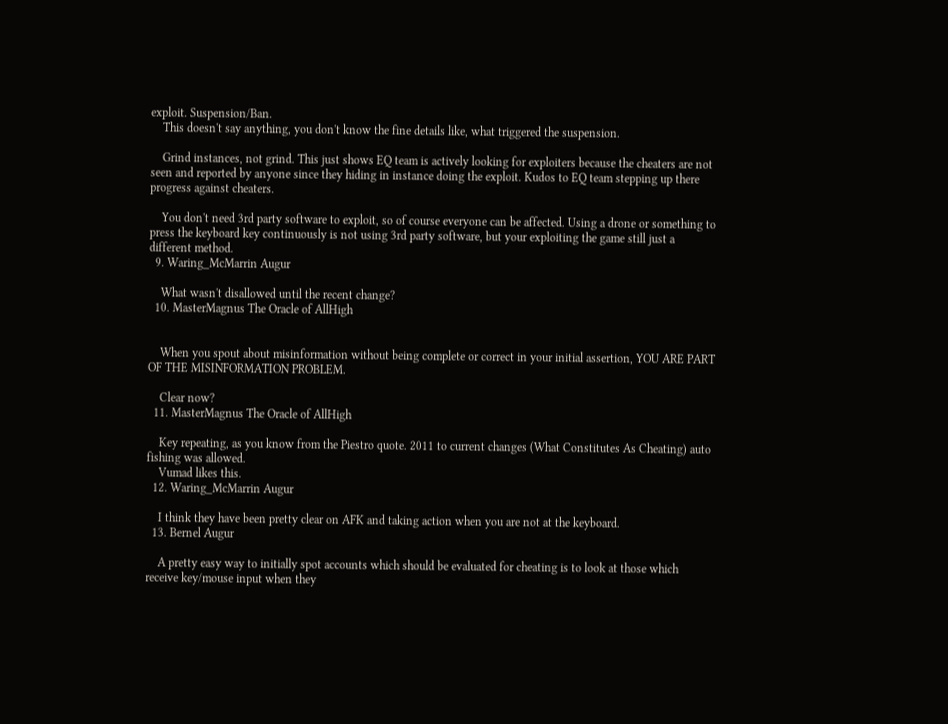exploit. Suspension/Ban.
    This doesn't say anything, you don't know the fine details like, what triggered the suspension.

    Grind instances, not grind. This just shows EQ team is actively looking for exploiters because the cheaters are not seen and reported by anyone since they hiding in instance doing the exploit. Kudos to EQ team stepping up there progress against cheaters.

    You don't need 3rd party software to exploit, so of course everyone can be affected. Using a drone or something to press the keyboard key continuously is not using 3rd party software, but your exploiting the game still just a different method.
  9. Waring_McMarrin Augur

    What wasn't disallowed until the recent change?
  10. MasterMagnus The Oracle of AllHigh


    When you spout about misinformation without being complete or correct in your initial assertion, YOU ARE PART OF THE MISINFORMATION PROBLEM.

    Clear now?
  11. MasterMagnus The Oracle of AllHigh

    Key repeating, as you know from the Piestro quote. 2011 to current changes (What Constitutes As Cheating) auto fishing was allowed.
    Vumad likes this.
  12. Waring_McMarrin Augur

    I think they have been pretty clear on AFK and taking action when you are not at the keyboard.
  13. Bernel Augur

    A pretty easy way to initially spot accounts which should be evaluated for cheating is to look at those which receive key/mouse input when they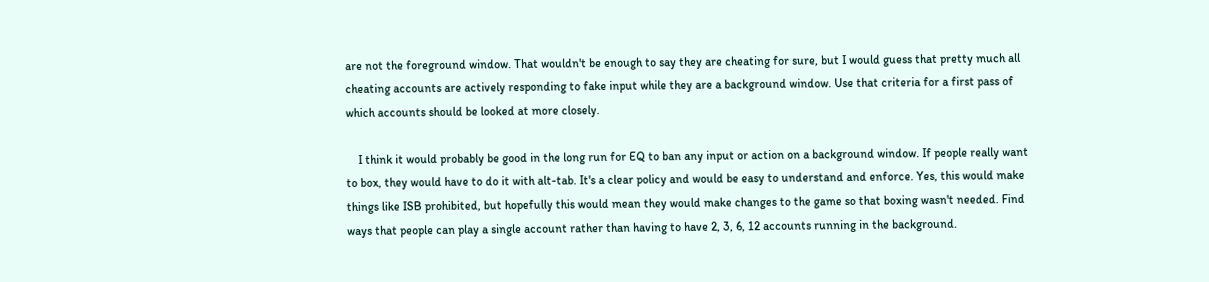are not the foreground window. That wouldn't be enough to say they are cheating for sure, but I would guess that pretty much all cheating accounts are actively responding to fake input while they are a background window. Use that criteria for a first pass of which accounts should be looked at more closely.

    I think it would probably be good in the long run for EQ to ban any input or action on a background window. If people really want to box, they would have to do it with alt-tab. It's a clear policy and would be easy to understand and enforce. Yes, this would make things like ISB prohibited, but hopefully this would mean they would make changes to the game so that boxing wasn't needed. Find ways that people can play a single account rather than having to have 2, 3, 6, 12 accounts running in the background.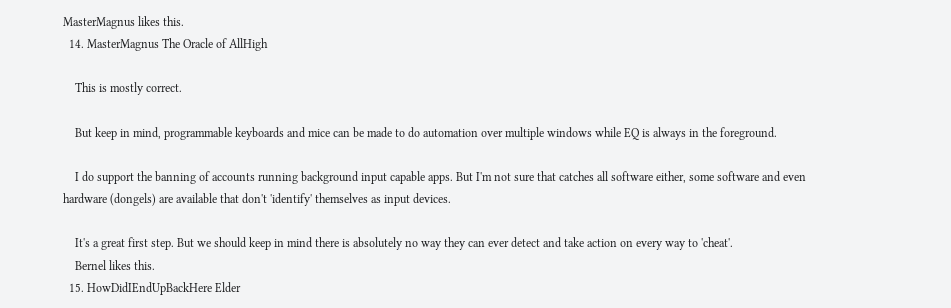MasterMagnus likes this.
  14. MasterMagnus The Oracle of AllHigh

    This is mostly correct.

    But keep in mind, programmable keyboards and mice can be made to do automation over multiple windows while EQ is always in the foreground.

    I do support the banning of accounts running background input capable apps. But I'm not sure that catches all software either, some software and even hardware (dongels) are available that don't 'identify' themselves as input devices.

    It's a great first step. But we should keep in mind there is absolutely no way they can ever detect and take action on every way to 'cheat'.
    Bernel likes this.
  15. HowDidIEndUpBackHere Elder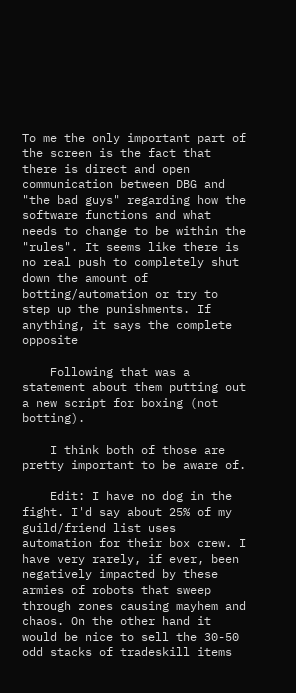To me the only important part of the screen is the fact that there is direct and open communication between DBG and "the bad guys" regarding how the software functions and what needs to change to be within the "rules". It seems like there is no real push to completely shut down the amount of botting/automation or try to step up the punishments. If anything, it says the complete opposite

    Following that was a statement about them putting out a new script for boxing (not botting).

    I think both of those are pretty important to be aware of.

    Edit: I have no dog in the fight. I'd say about 25% of my guild/friend list uses automation for their box crew. I have very rarely, if ever, been negatively impacted by these armies of robots that sweep through zones causing mayhem and chaos. On the other hand it would be nice to sell the 30-50 odd stacks of tradeskill items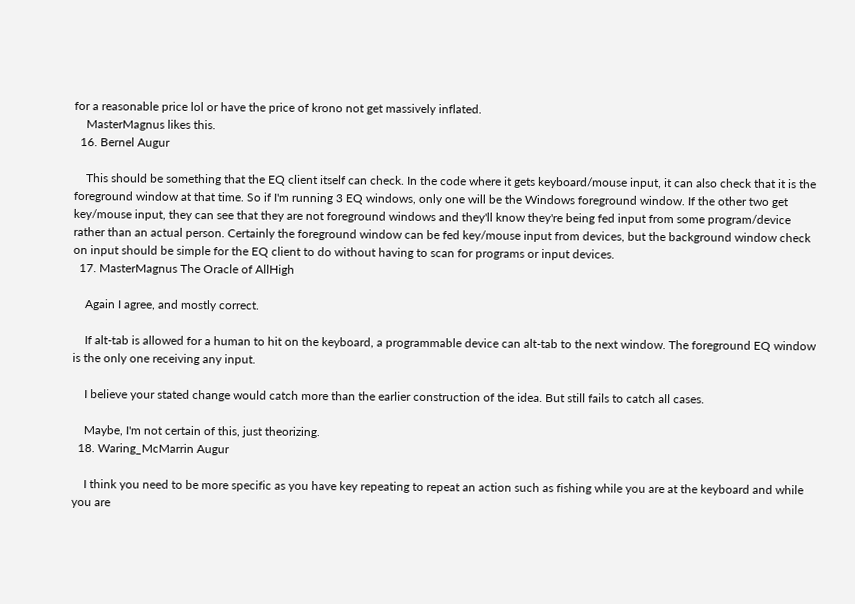for a reasonable price lol or have the price of krono not get massively inflated.
    MasterMagnus likes this.
  16. Bernel Augur

    This should be something that the EQ client itself can check. In the code where it gets keyboard/mouse input, it can also check that it is the foreground window at that time. So if I'm running 3 EQ windows, only one will be the Windows foreground window. If the other two get key/mouse input, they can see that they are not foreground windows and they'll know they're being fed input from some program/device rather than an actual person. Certainly the foreground window can be fed key/mouse input from devices, but the background window check on input should be simple for the EQ client to do without having to scan for programs or input devices.
  17. MasterMagnus The Oracle of AllHigh

    Again I agree, and mostly correct.

    If alt-tab is allowed for a human to hit on the keyboard, a programmable device can alt-tab to the next window. The foreground EQ window is the only one receiving any input.

    I believe your stated change would catch more than the earlier construction of the idea. But still fails to catch all cases.

    Maybe, I'm not certain of this, just theorizing.
  18. Waring_McMarrin Augur

    I think you need to be more specific as you have key repeating to repeat an action such as fishing while you are at the keyboard and while you are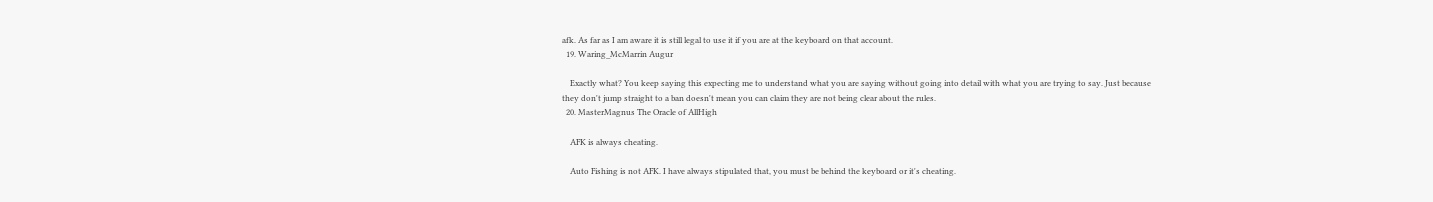afk. As far as I am aware it is still legal to use it if you are at the keyboard on that account.
  19. Waring_McMarrin Augur

    Exactly what? You keep saying this expecting me to understand what you are saying without going into detail with what you are trying to say. Just because they don't jump straight to a ban doesn't mean you can claim they are not being clear about the rules.
  20. MasterMagnus The Oracle of AllHigh

    AFK is always cheating.

    Auto Fishing is not AFK. I have always stipulated that, you must be behind the keyboard or it's cheating.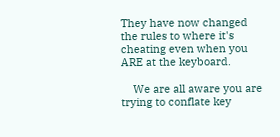They have now changed the rules to where it's cheating even when you ARE at the keyboard.

    We are all aware you are trying to conflate key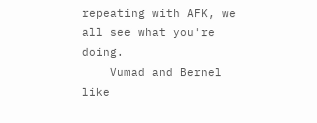repeating with AFK, we all see what you're doing.
    Vumad and Bernel like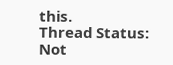this.
Thread Status:
Not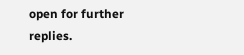open for further replies.